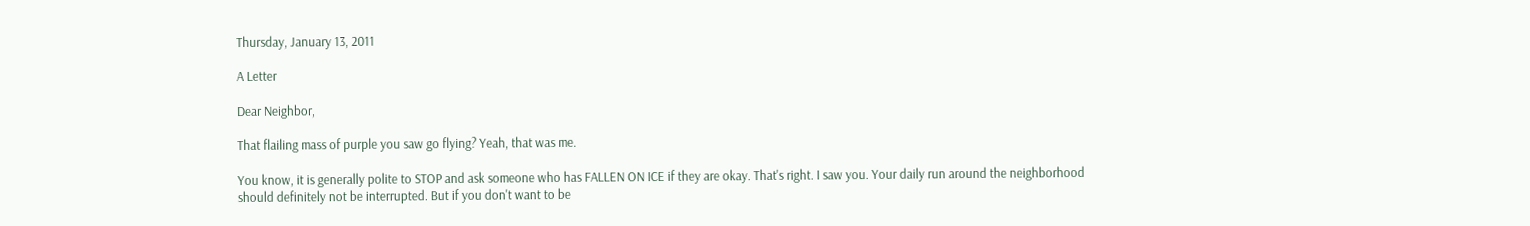Thursday, January 13, 2011

A Letter

Dear Neighbor,

That flailing mass of purple you saw go flying? Yeah, that was me.

You know, it is generally polite to STOP and ask someone who has FALLEN ON ICE if they are okay. That's right. I saw you. Your daily run around the neighborhood should definitely not be interrupted. But if you don't want to be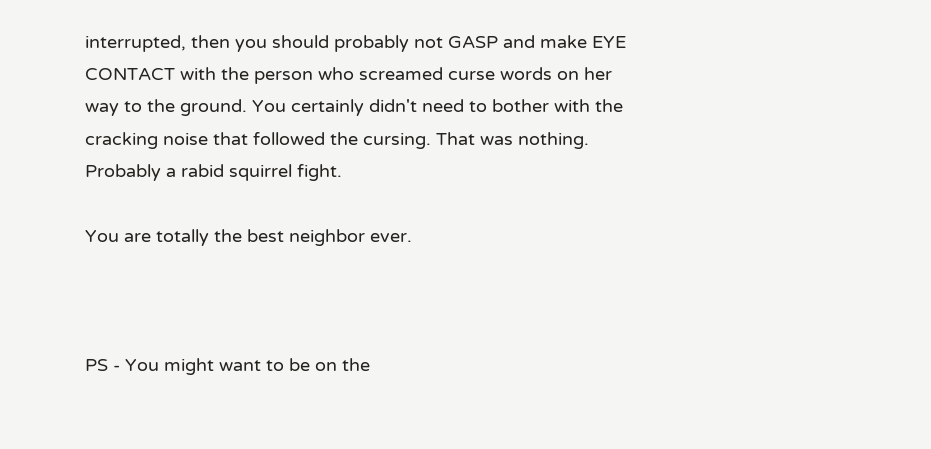interrupted, then you should probably not GASP and make EYE CONTACT with the person who screamed curse words on her way to the ground. You certainly didn't need to bother with the cracking noise that followed the cursing. That was nothing. Probably a rabid squirrel fight.

You are totally the best neighbor ever.



PS - You might want to be on the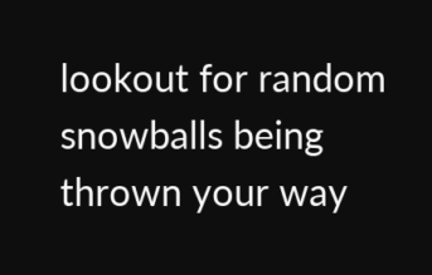lookout for random snowballs being thrown your way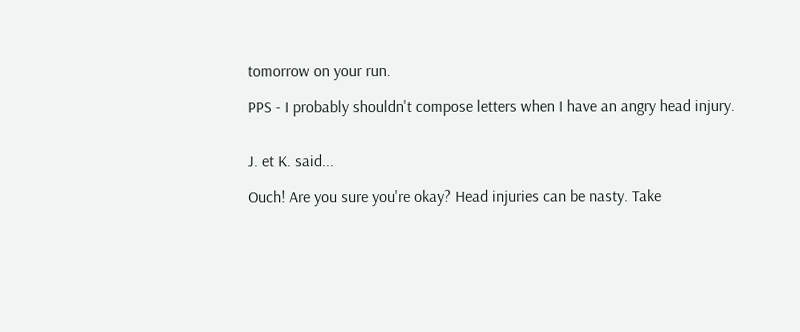tomorrow on your run.

PPS - I probably shouldn't compose letters when I have an angry head injury.


J. et K. said...

Ouch! Are you sure you're okay? Head injuries can be nasty. Take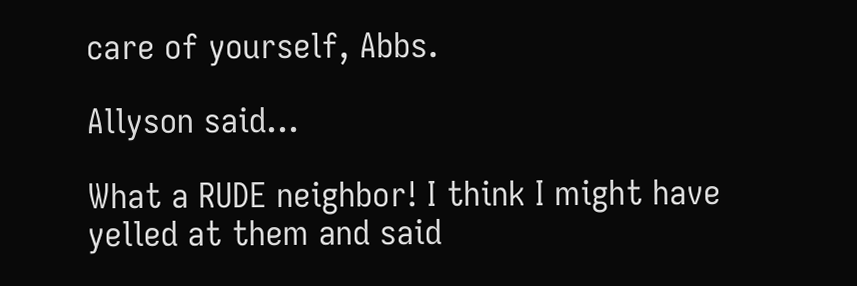care of yourself, Abbs.

Allyson said...

What a RUDE neighbor! I think I might have yelled at them and said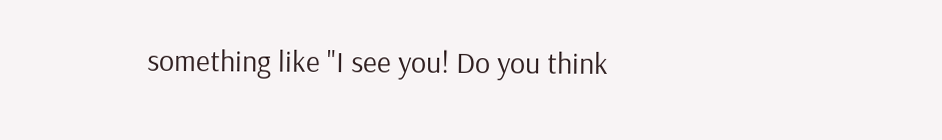something like "I see you! Do you think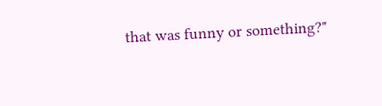that was funny or something?"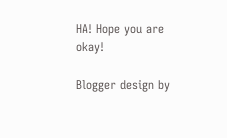HA! Hope you are okay!

Blogger design by